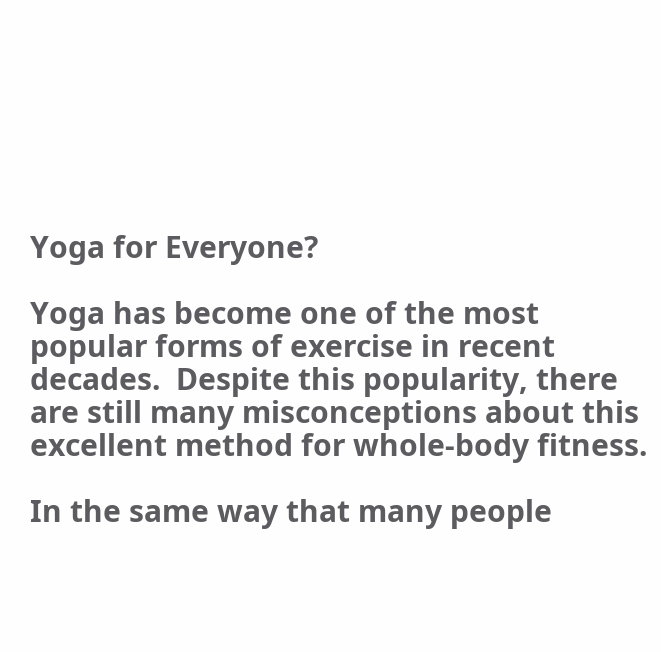Yoga for Everyone?

Yoga has become one of the most popular forms of exercise in recent decades.  Despite this popularity, there are still many misconceptions about this excellent method for whole-body fitness.

In the same way that many people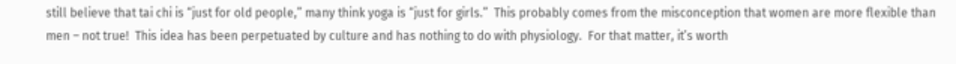still believe that tai chi is “just for old people,” many think yoga is “just for girls.”  This probably comes from the misconception that women are more flexible than men – not true!  This idea has been perpetuated by culture and has nothing to do with physiology.  For that matter, it’s worth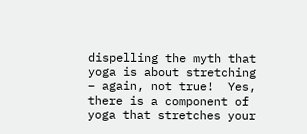dispelling the myth that yoga is about stretching – again, not true!  Yes, there is a component of yoga that stretches your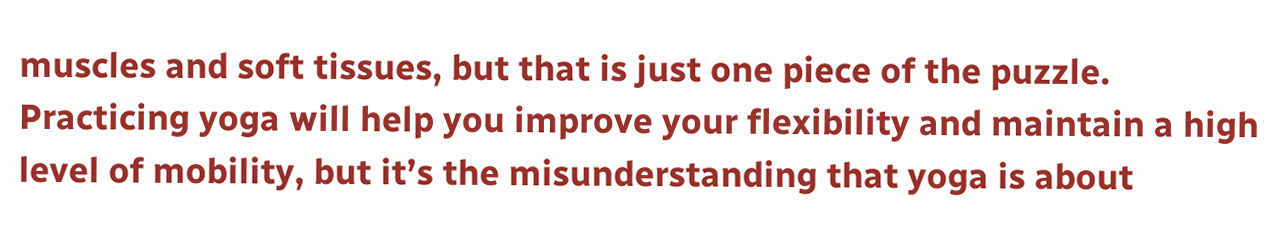muscles and soft tissues, but that is just one piece of the puzzle.  Practicing yoga will help you improve your flexibility and maintain a high level of mobility, but it’s the misunderstanding that yoga is about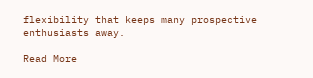flexibility that keeps many prospective enthusiasts away.

Read More